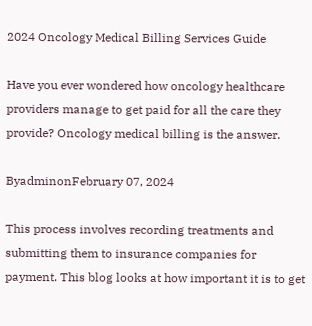2024 Oncology Medical Billing Services Guide

Have you ever wondered how oncology healthcare providers manage to get paid for all the care they provide? Oncology medical billing is the answer.

ByadminonFebruary 07, 2024

This process involves recording treatments and submitting them to insurance companies for payment. This blog looks at how important it is to get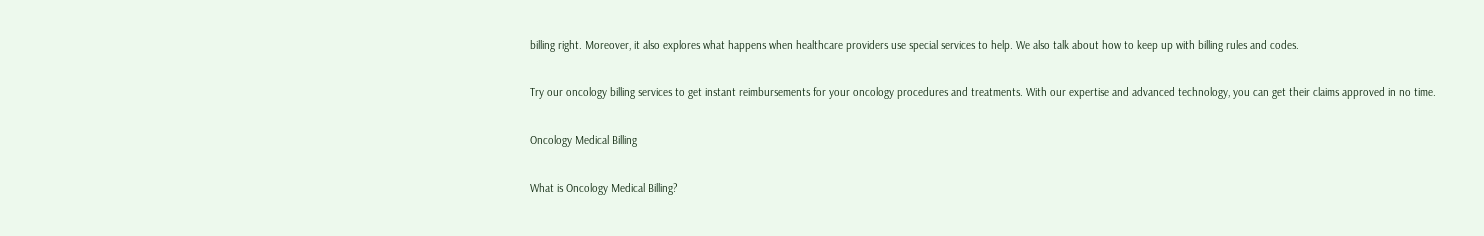billing right. Moreover, it also explores what happens when healthcare providers use special services to help. We also talk about how to keep up with billing rules and codes.

Try our oncology billing services to get instant reimbursements for your oncology procedures and treatments. With our expertise and advanced technology, you can get their claims approved in no time.

Oncology Medical Billing

What is Oncology Medical Billing?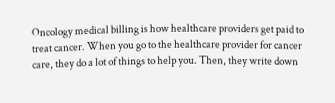Oncology medical billing is how healthcare providers get paid to treat cancer. When you go to the healthcare provider for cancer care, they do a lot of things to help you. Then, they write down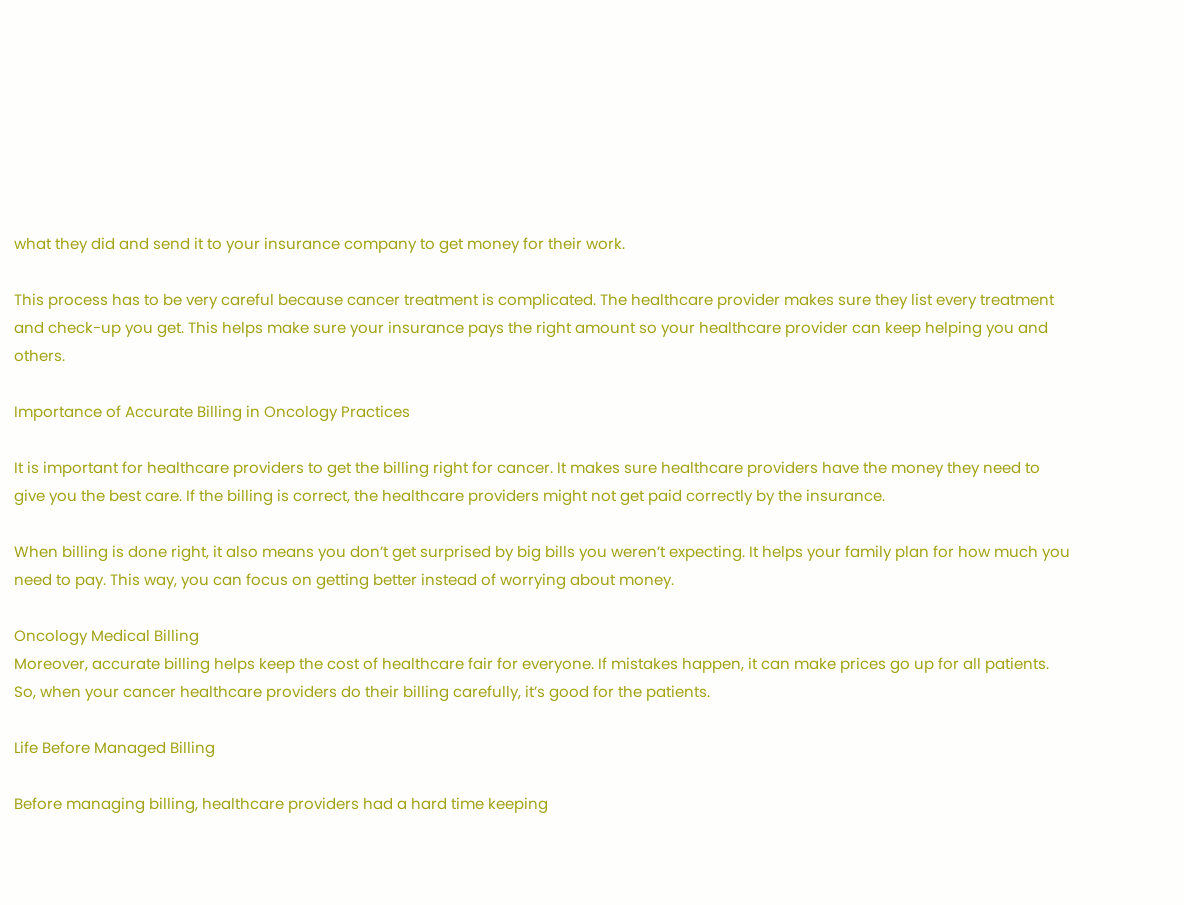what they did and send it to your insurance company to get money for their work.

This process has to be very careful because cancer treatment is complicated. The healthcare provider makes sure they list every treatment and check-up you get. This helps make sure your insurance pays the right amount so your healthcare provider can keep helping you and others.

Importance of Accurate Billing in Oncology Practices

It is important for healthcare providers to get the billing right for cancer. It makes sure healthcare providers have the money they need to give you the best care. If the billing is correct, the healthcare providers might not get paid correctly by the insurance.

When billing is done right, it also means you don’t get surprised by big bills you weren’t expecting. It helps your family plan for how much you need to pay. This way, you can focus on getting better instead of worrying about money.

Oncology Medical Billing
Moreover, accurate billing helps keep the cost of healthcare fair for everyone. If mistakes happen, it can make prices go up for all patients. So, when your cancer healthcare providers do their billing carefully, it’s good for the patients.

Life Before Managed Billing

Before managing billing, healthcare providers had a hard time keeping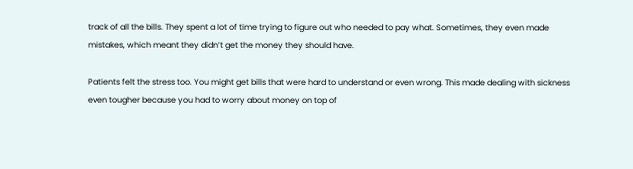track of all the bills. They spent a lot of time trying to figure out who needed to pay what. Sometimes, they even made mistakes, which meant they didn’t get the money they should have.

Patients felt the stress too. You might get bills that were hard to understand or even wrong. This made dealing with sickness even tougher because you had to worry about money on top of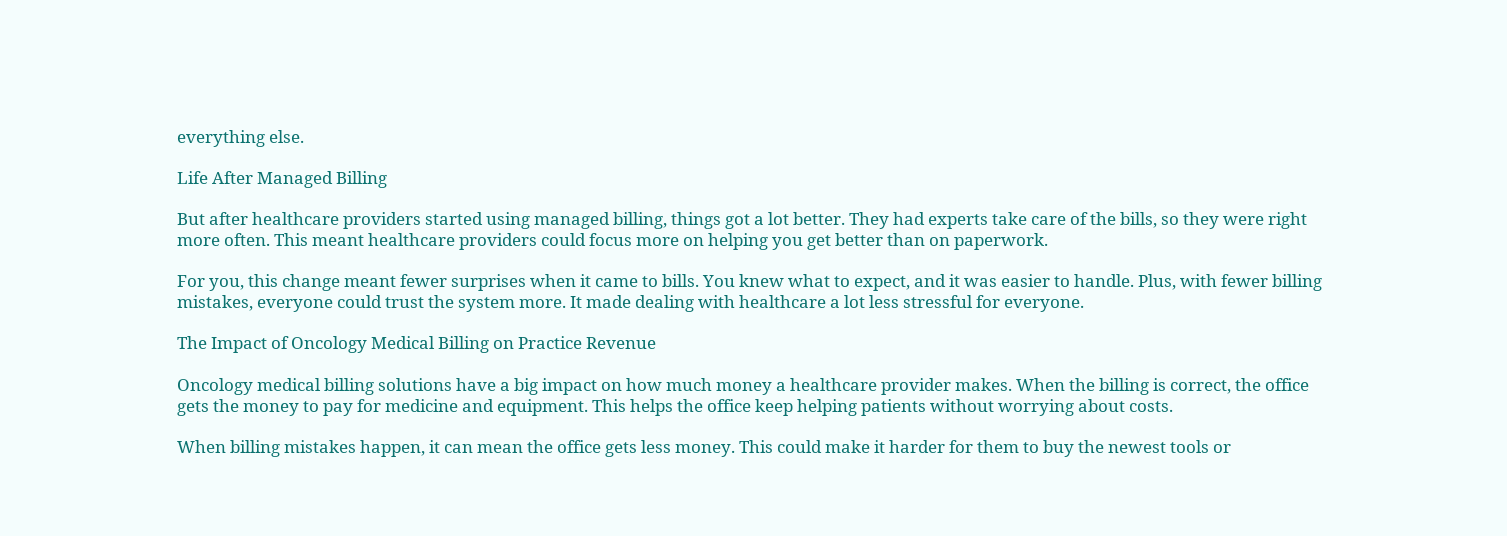everything else.

Life After Managed Billing

But after healthcare providers started using managed billing, things got a lot better. They had experts take care of the bills, so they were right more often. This meant healthcare providers could focus more on helping you get better than on paperwork.

For you, this change meant fewer surprises when it came to bills. You knew what to expect, and it was easier to handle. Plus, with fewer billing mistakes, everyone could trust the system more. It made dealing with healthcare a lot less stressful for everyone.

The Impact of Oncology Medical Billing on Practice Revenue

Oncology medical billing solutions have a big impact on how much money a healthcare provider makes. When the billing is correct, the office gets the money to pay for medicine and equipment. This helps the office keep helping patients without worrying about costs.

When billing mistakes happen, it can mean the office gets less money. This could make it harder for them to buy the newest tools or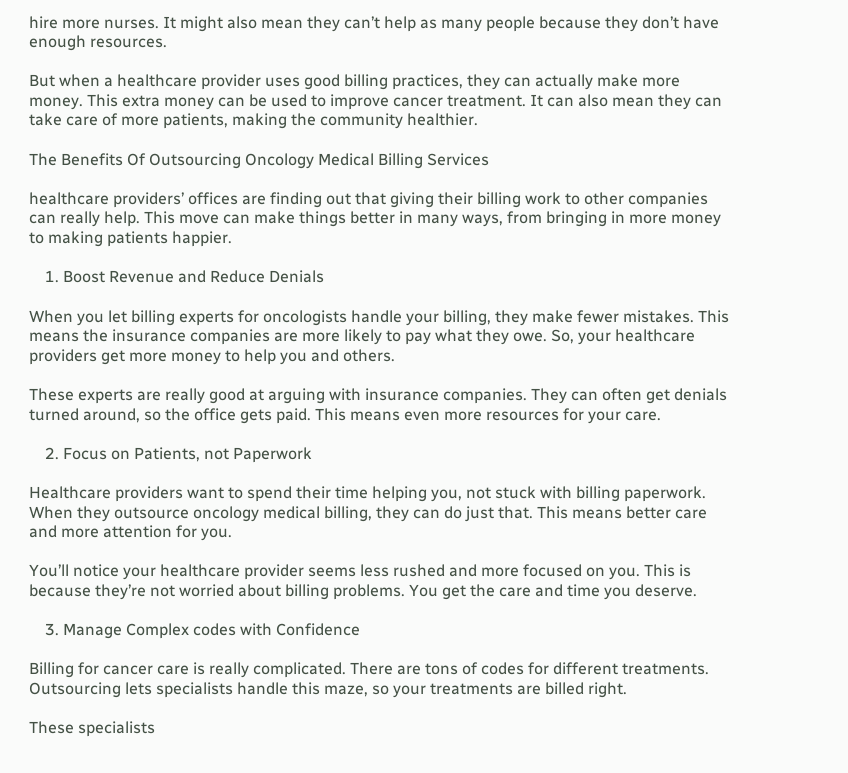hire more nurses. It might also mean they can’t help as many people because they don’t have enough resources.

But when a healthcare provider uses good billing practices, they can actually make more money. This extra money can be used to improve cancer treatment. It can also mean they can take care of more patients, making the community healthier.

The Benefits Of Outsourcing Oncology Medical Billing Services

healthcare providers’ offices are finding out that giving their billing work to other companies can really help. This move can make things better in many ways, from bringing in more money to making patients happier.

    1. Boost Revenue and Reduce Denials

When you let billing experts for oncologists handle your billing, they make fewer mistakes. This means the insurance companies are more likely to pay what they owe. So, your healthcare providers get more money to help you and others.

These experts are really good at arguing with insurance companies. They can often get denials turned around, so the office gets paid. This means even more resources for your care.

    2. Focus on Patients, not Paperwork

Healthcare providers want to spend their time helping you, not stuck with billing paperwork. When they outsource oncology medical billing, they can do just that. This means better care and more attention for you.

You’ll notice your healthcare provider seems less rushed and more focused on you. This is because they’re not worried about billing problems. You get the care and time you deserve.

    3. Manage Complex codes with Confidence

Billing for cancer care is really complicated. There are tons of codes for different treatments. Outsourcing lets specialists handle this maze, so your treatments are billed right.

These specialists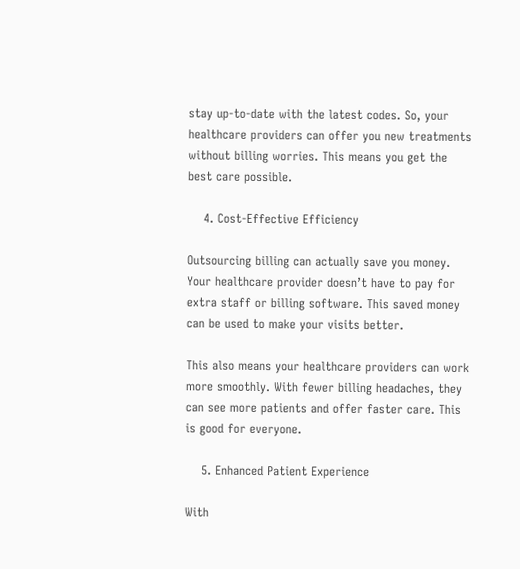stay up-to-date with the latest codes. So, your healthcare providers can offer you new treatments without billing worries. This means you get the best care possible.

    4. Cost-Effective Efficiency

Outsourcing billing can actually save you money. Your healthcare provider doesn’t have to pay for extra staff or billing software. This saved money can be used to make your visits better.

This also means your healthcare providers can work more smoothly. With fewer billing headaches, they can see more patients and offer faster care. This is good for everyone.

    5. Enhanced Patient Experience

With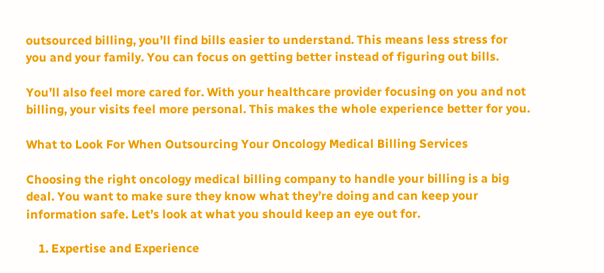outsourced billing, you’ll find bills easier to understand. This means less stress for you and your family. You can focus on getting better instead of figuring out bills.

You’ll also feel more cared for. With your healthcare provider focusing on you and not billing, your visits feel more personal. This makes the whole experience better for you.

What to Look For When Outsourcing Your Oncology Medical Billing Services

Choosing the right oncology medical billing company to handle your billing is a big deal. You want to make sure they know what they’re doing and can keep your information safe. Let’s look at what you should keep an eye out for.

    1. Expertise and Experience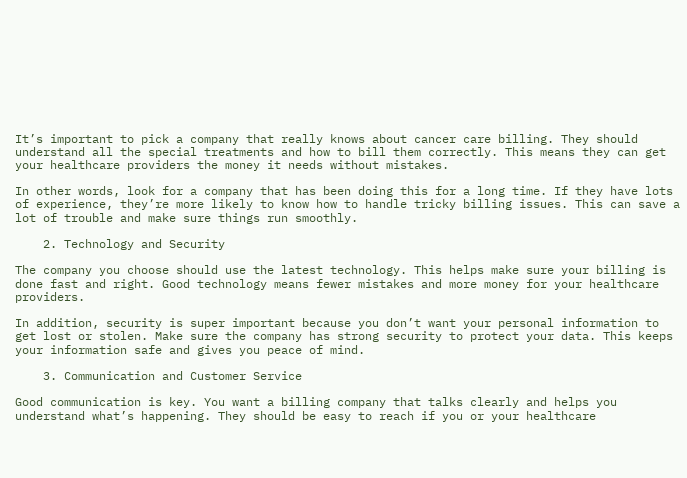It’s important to pick a company that really knows about cancer care billing. They should understand all the special treatments and how to bill them correctly. This means they can get your healthcare providers the money it needs without mistakes.

In other words, look for a company that has been doing this for a long time. If they have lots of experience, they’re more likely to know how to handle tricky billing issues. This can save a lot of trouble and make sure things run smoothly.

    2. Technology and Security

The company you choose should use the latest technology. This helps make sure your billing is done fast and right. Good technology means fewer mistakes and more money for your healthcare providers.

In addition, security is super important because you don’t want your personal information to get lost or stolen. Make sure the company has strong security to protect your data. This keeps your information safe and gives you peace of mind.

    3. Communication and Customer Service

Good communication is key. You want a billing company that talks clearly and helps you understand what’s happening. They should be easy to reach if you or your healthcare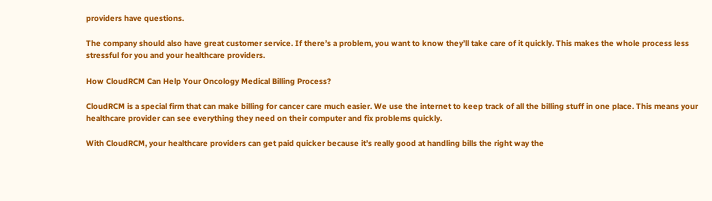providers have questions.

The company should also have great customer service. If there’s a problem, you want to know they’ll take care of it quickly. This makes the whole process less stressful for you and your healthcare providers.

How CloudRCM Can Help Your Oncology Medical Billing Process?

CloudRCM is a special firm that can make billing for cancer care much easier. We use the internet to keep track of all the billing stuff in one place. This means your healthcare provider can see everything they need on their computer and fix problems quickly.

With CloudRCM, your healthcare providers can get paid quicker because it’s really good at handling bills the right way the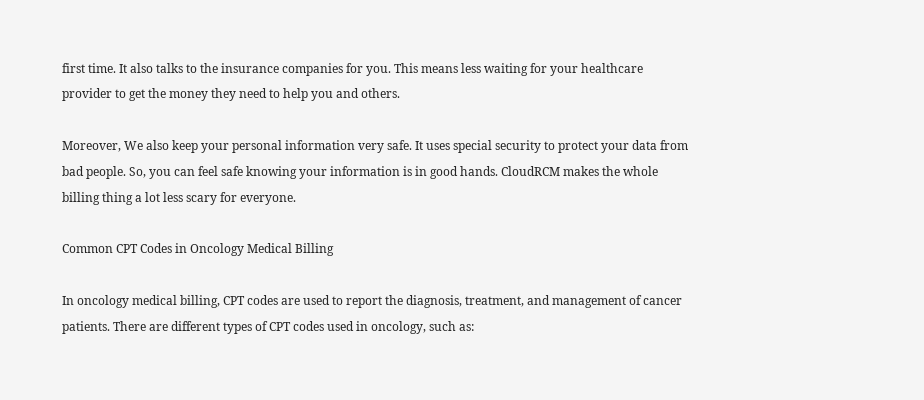first time. It also talks to the insurance companies for you. This means less waiting for your healthcare provider to get the money they need to help you and others.

Moreover, We also keep your personal information very safe. It uses special security to protect your data from bad people. So, you can feel safe knowing your information is in good hands. CloudRCM makes the whole billing thing a lot less scary for everyone.

Common CPT Codes in Oncology Medical Billing

In oncology medical billing, CPT codes are used to report the diagnosis, treatment, and management of cancer patients. There are different types of CPT codes used in oncology, such as: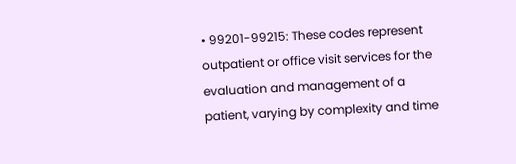• 99201-99215: These codes represent outpatient or office visit services for the evaluation and management of a patient, varying by complexity and time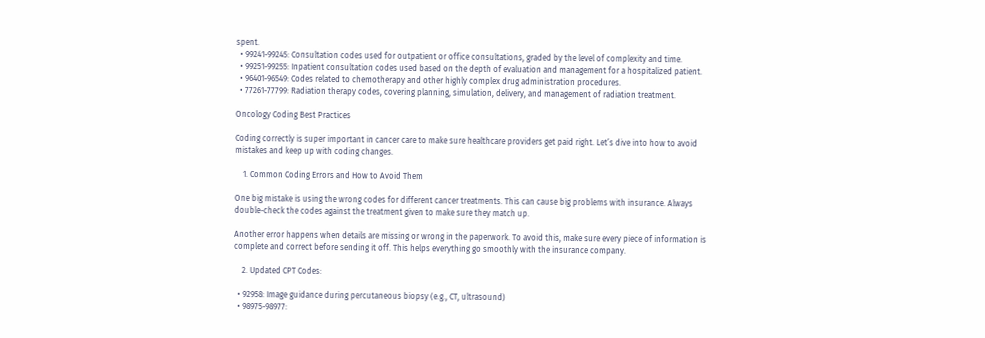spent.
  • 99241-99245: Consultation codes used for outpatient or office consultations, graded by the level of complexity and time.
  • 99251-99255: Inpatient consultation codes used based on the depth of evaluation and management for a hospitalized patient.
  • 96401-96549: Codes related to chemotherapy and other highly complex drug administration procedures.
  • 77261-77799: Radiation therapy codes, covering planning, simulation, delivery, and management of radiation treatment.

Oncology Coding Best Practices

Coding correctly is super important in cancer care to make sure healthcare providers get paid right. Let’s dive into how to avoid mistakes and keep up with coding changes.

    1. Common Coding Errors and How to Avoid Them

One big mistake is using the wrong codes for different cancer treatments. This can cause big problems with insurance. Always double-check the codes against the treatment given to make sure they match up.

Another error happens when details are missing or wrong in the paperwork. To avoid this, make sure every piece of information is complete and correct before sending it off. This helps everything go smoothly with the insurance company.

    2. Updated CPT Codes:

  • 92958: Image guidance during percutaneous biopsy (e.g., CT, ultrasound)
  • 98975-98977: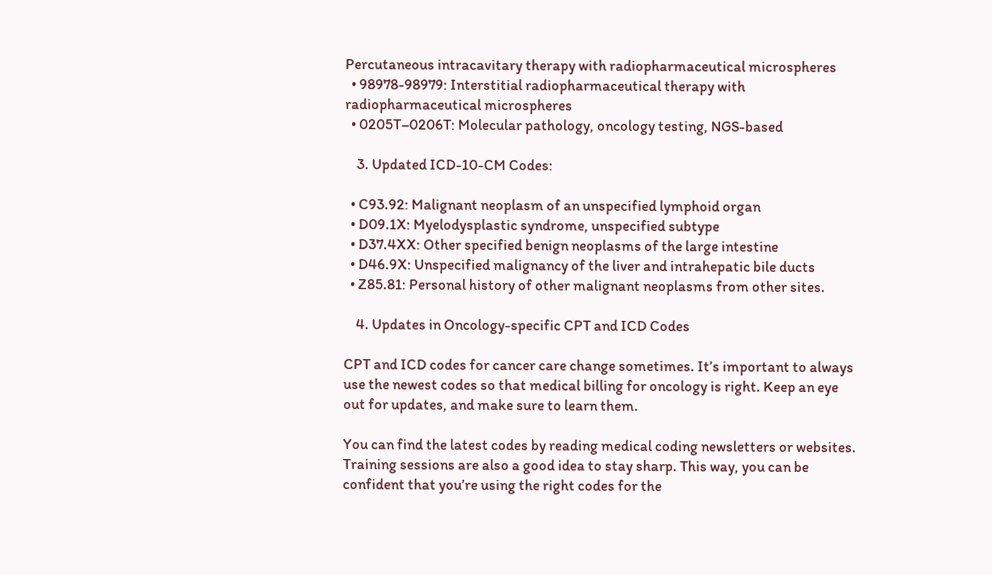Percutaneous intracavitary therapy with radiopharmaceutical microspheres
  • 98978-98979: Interstitial radiopharmaceutical therapy with radiopharmaceutical microspheres
  • 0205T–0206T: Molecular pathology, oncology testing, NGS-based

    3. Updated ICD-10-CM Codes:

  • C93.92: Malignant neoplasm of an unspecified lymphoid organ
  • D09.1X: Myelodysplastic syndrome, unspecified subtype
  • D37.4XX: Other specified benign neoplasms of the large intestine
  • D46.9X: Unspecified malignancy of the liver and intrahepatic bile ducts
  • Z85.81: Personal history of other malignant neoplasms from other sites.

    4. Updates in Oncology-specific CPT and ICD Codes

CPT and ICD codes for cancer care change sometimes. It’s important to always use the newest codes so that medical billing for oncology is right. Keep an eye out for updates, and make sure to learn them.

You can find the latest codes by reading medical coding newsletters or websites. Training sessions are also a good idea to stay sharp. This way, you can be confident that you’re using the right codes for the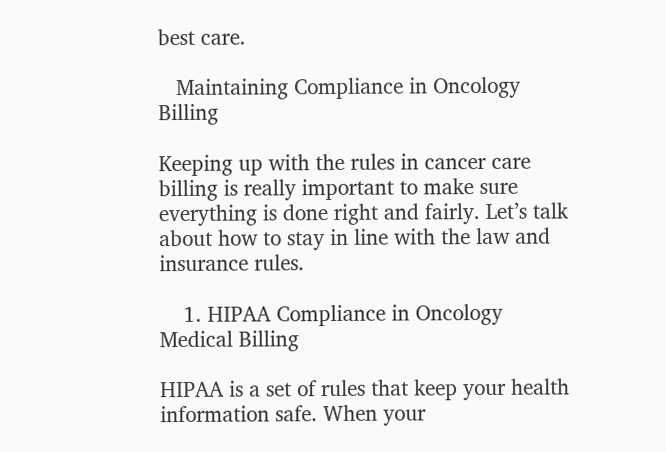best care.

   Maintaining Compliance in Oncology Billing

Keeping up with the rules in cancer care billing is really important to make sure everything is done right and fairly. Let’s talk about how to stay in line with the law and insurance rules.

    1. HIPAA Compliance in Oncology Medical Billing

HIPAA is a set of rules that keep your health information safe. When your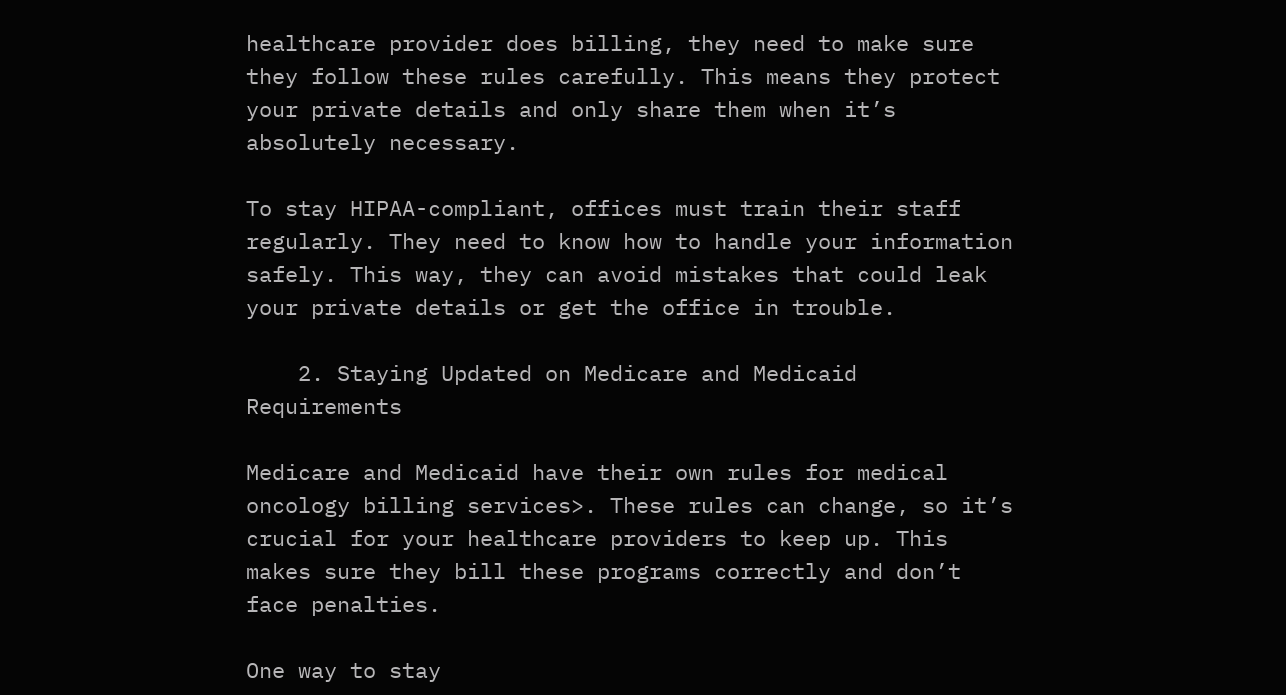healthcare provider does billing, they need to make sure they follow these rules carefully. This means they protect your private details and only share them when it’s absolutely necessary.

To stay HIPAA-compliant, offices must train their staff regularly. They need to know how to handle your information safely. This way, they can avoid mistakes that could leak your private details or get the office in trouble.

    2. Staying Updated on Medicare and Medicaid Requirements

Medicare and Medicaid have their own rules for medical oncology billing services>. These rules can change, so it’s crucial for your healthcare providers to keep up. This makes sure they bill these programs correctly and don’t face penalties.

One way to stay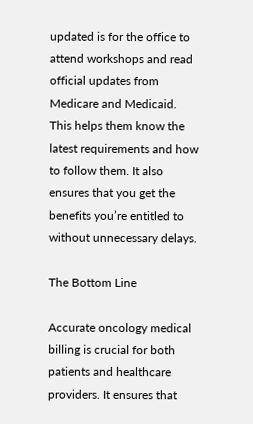updated is for the office to attend workshops and read official updates from Medicare and Medicaid. This helps them know the latest requirements and how to follow them. It also ensures that you get the benefits you’re entitled to without unnecessary delays.

The Bottom Line

Accurate oncology medical billing is crucial for both patients and healthcare providers. It ensures that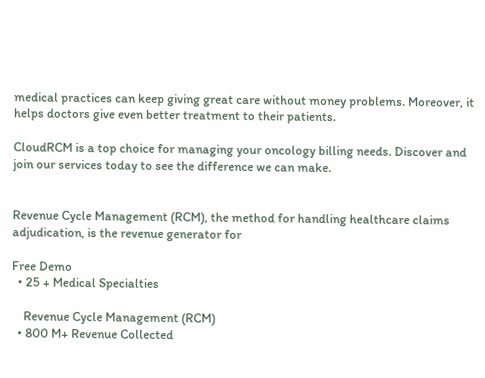medical practices can keep giving great care without money problems. Moreover, it helps doctors give even better treatment to their patients.

CloudRCM is a top choice for managing your oncology billing needs. Discover and join our services today to see the difference we can make.


Revenue Cycle Management (RCM), the method for handling healthcare claims adjudication, is the revenue generator for

Free Demo
  • 25 + Medical Specialties

    Revenue Cycle Management (RCM)
  • 800 M+ Revenue Collected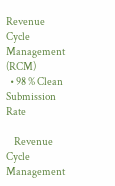Revenue Cycle Management (RCM)
  • 98 % Clean Submission Rate

    Revenue Cycle Management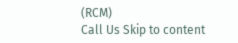(RCM)
Call Us Skip to content